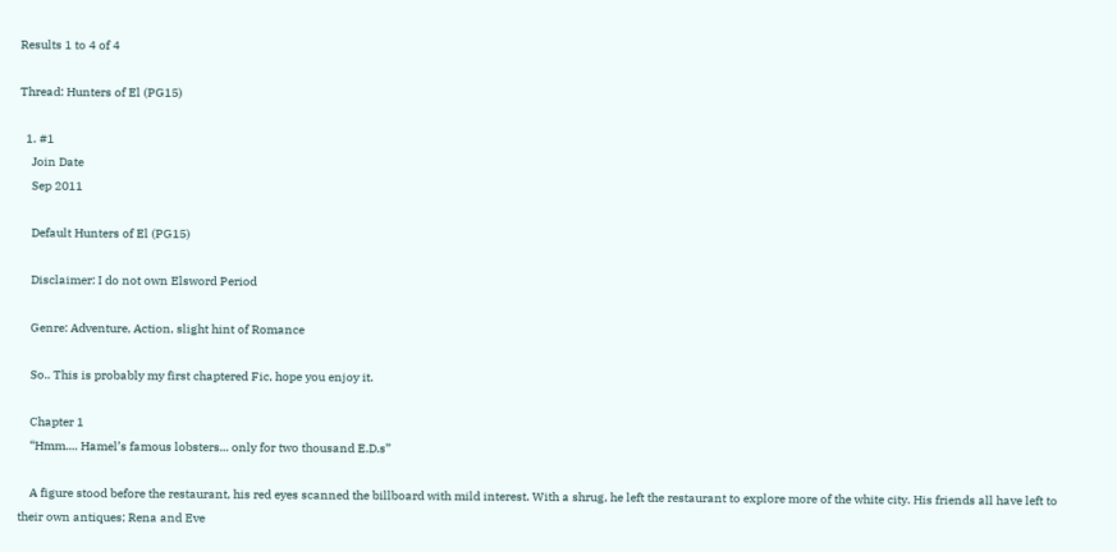Results 1 to 4 of 4

Thread: Hunters of El (PG15)

  1. #1
    Join Date
    Sep 2011

    Default Hunters of El (PG15)

    Disclaimer: I do not own Elsword Period

    Genre: Adventure, Action, slight hint of Romance

    So.. This is probably my first chaptered Fic, hope you enjoy it.

    Chapter 1
    “Hmm.... Hamel’s famous lobsters... only for two thousand E.D.s”

    A figure stood before the restaurant, his red eyes scanned the billboard with mild interest. With a shrug, he left the restaurant to explore more of the white city. His friends all have left to their own antiques; Rena and Eve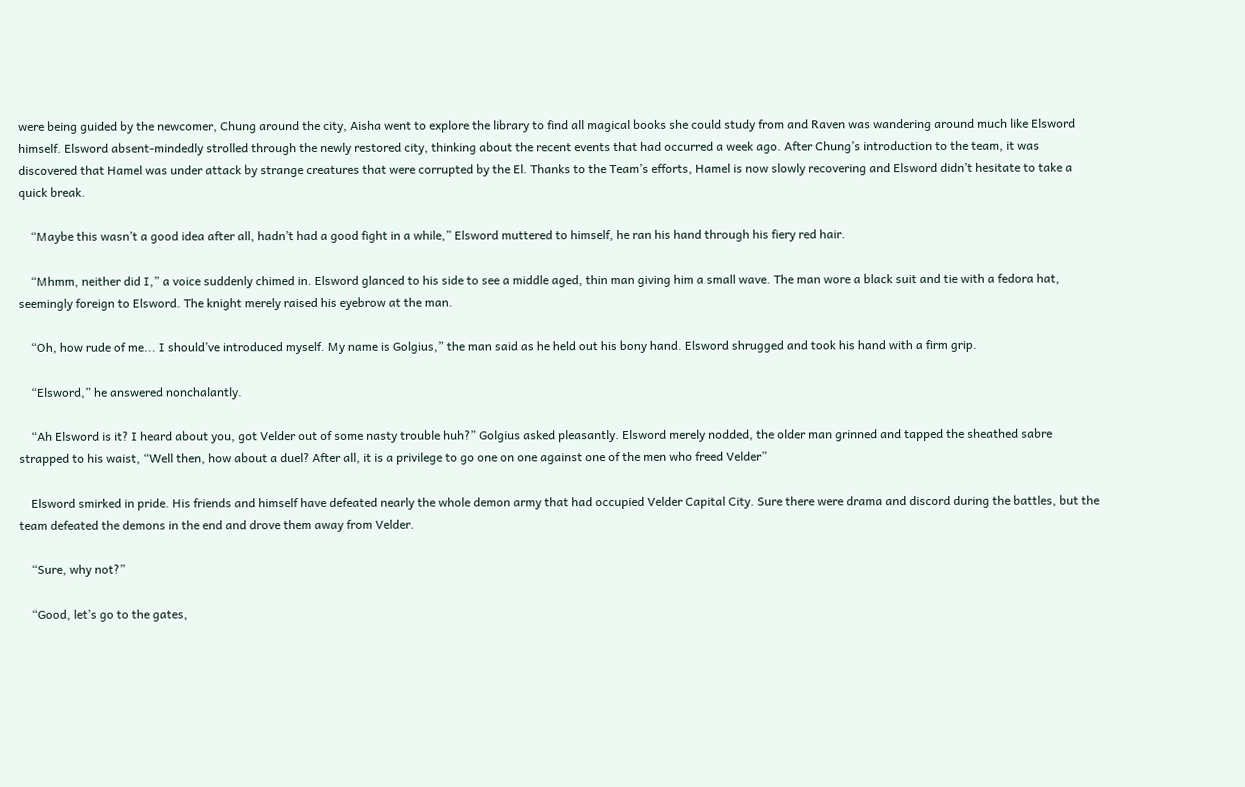were being guided by the newcomer, Chung around the city, Aisha went to explore the library to find all magical books she could study from and Raven was wandering around much like Elsword himself. Elsword absent-mindedly strolled through the newly restored city, thinking about the recent events that had occurred a week ago. After Chung’s introduction to the team, it was discovered that Hamel was under attack by strange creatures that were corrupted by the El. Thanks to the Team’s efforts, Hamel is now slowly recovering and Elsword didn’t hesitate to take a quick break.

    “Maybe this wasn’t a good idea after all, hadn’t had a good fight in a while,” Elsword muttered to himself, he ran his hand through his fiery red hair.

    “Mhmm, neither did I,” a voice suddenly chimed in. Elsword glanced to his side to see a middle aged, thin man giving him a small wave. The man wore a black suit and tie with a fedora hat, seemingly foreign to Elsword. The knight merely raised his eyebrow at the man.

    “Oh, how rude of me... I should’ve introduced myself. My name is Golgius,” the man said as he held out his bony hand. Elsword shrugged and took his hand with a firm grip.

    “Elsword,” he answered nonchalantly.

    “Ah Elsword is it? I heard about you, got Velder out of some nasty trouble huh?” Golgius asked pleasantly. Elsword merely nodded, the older man grinned and tapped the sheathed sabre strapped to his waist, “Well then, how about a duel? After all, it is a privilege to go one on one against one of the men who freed Velder”

    Elsword smirked in pride. His friends and himself have defeated nearly the whole demon army that had occupied Velder Capital City. Sure there were drama and discord during the battles, but the team defeated the demons in the end and drove them away from Velder.

    “Sure, why not?”

    “Good, let’s go to the gates,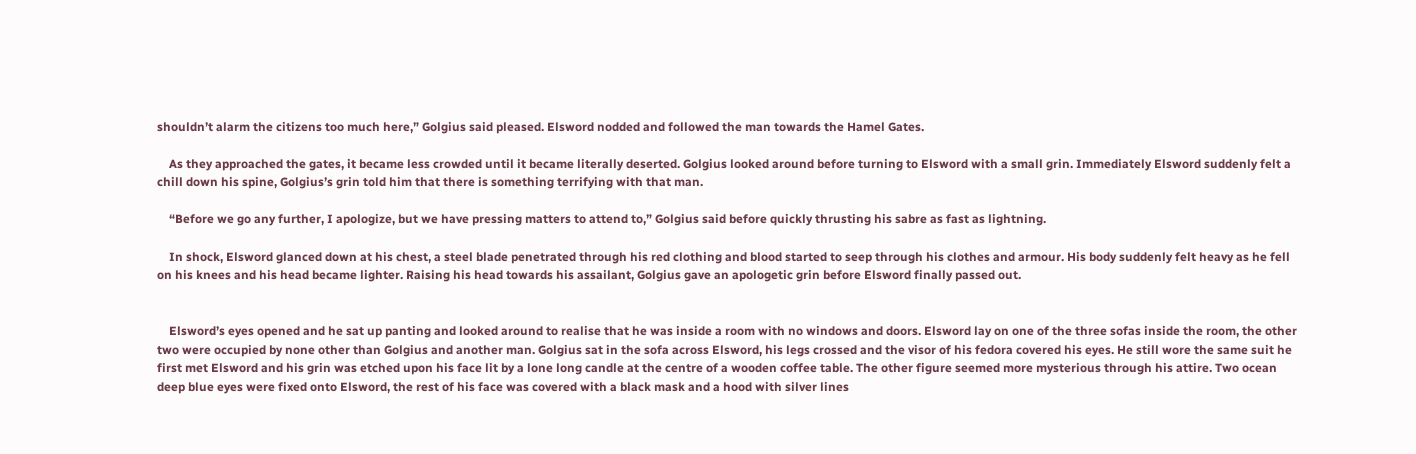shouldn’t alarm the citizens too much here,” Golgius said pleased. Elsword nodded and followed the man towards the Hamel Gates.

    As they approached the gates, it became less crowded until it became literally deserted. Golgius looked around before turning to Elsword with a small grin. Immediately Elsword suddenly felt a chill down his spine, Golgius’s grin told him that there is something terrifying with that man.

    “Before we go any further, I apologize, but we have pressing matters to attend to,” Golgius said before quickly thrusting his sabre as fast as lightning.

    In shock, Elsword glanced down at his chest, a steel blade penetrated through his red clothing and blood started to seep through his clothes and armour. His body suddenly felt heavy as he fell on his knees and his head became lighter. Raising his head towards his assailant, Golgius gave an apologetic grin before Elsword finally passed out.


    Elsword’s eyes opened and he sat up panting and looked around to realise that he was inside a room with no windows and doors. Elsword lay on one of the three sofas inside the room, the other two were occupied by none other than Golgius and another man. Golgius sat in the sofa across Elsword, his legs crossed and the visor of his fedora covered his eyes. He still wore the same suit he first met Elsword and his grin was etched upon his face lit by a lone long candle at the centre of a wooden coffee table. The other figure seemed more mysterious through his attire. Two ocean deep blue eyes were fixed onto Elsword, the rest of his face was covered with a black mask and a hood with silver lines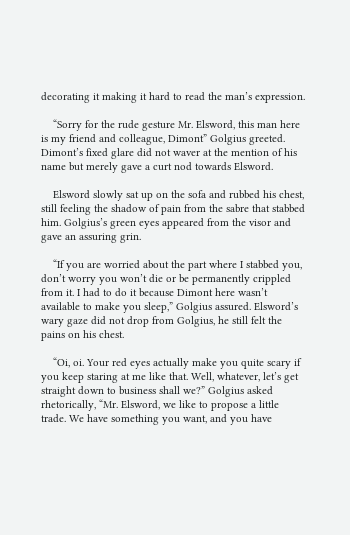decorating it making it hard to read the man’s expression.

    “Sorry for the rude gesture Mr. Elsword, this man here is my friend and colleague, Dimont” Golgius greeted. Dimont’s fixed glare did not waver at the mention of his name but merely gave a curt nod towards Elsword.

    Elsword slowly sat up on the sofa and rubbed his chest, still feeling the shadow of pain from the sabre that stabbed him. Golgius’s green eyes appeared from the visor and gave an assuring grin.

    “If you are worried about the part where I stabbed you, don’t worry you won’t die or be permanently crippled from it. I had to do it because Dimont here wasn’t available to make you sleep,” Golgius assured. Elsword’s wary gaze did not drop from Golgius, he still felt the pains on his chest.

    “Oi, oi. Your red eyes actually make you quite scary if you keep staring at me like that. Well, whatever, let’s get straight down to business shall we?” Golgius asked rhetorically, “Mr. Elsword, we like to propose a little trade. We have something you want, and you have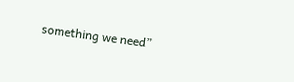something we need”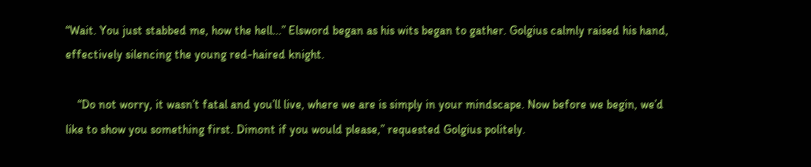“Wait. You just stabbed me, how the hell...” Elsword began as his wits began to gather. Golgius calmly raised his hand, effectively silencing the young red-haired knight.

    “Do not worry, it wasn’t fatal and you’ll live, where we are is simply in your mindscape. Now before we begin, we’d like to show you something first. Dimont if you would please,” requested Golgius politely.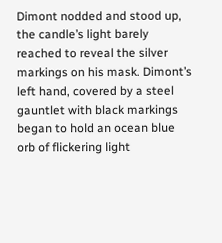Dimont nodded and stood up, the candle’s light barely reached to reveal the silver markings on his mask. Dimont’s left hand, covered by a steel gauntlet with black markings began to hold an ocean blue orb of flickering light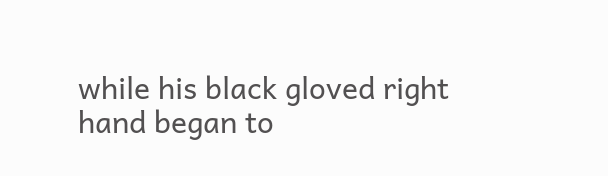while his black gloved right hand began to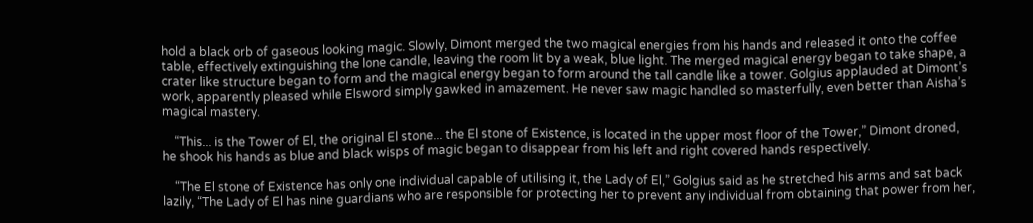hold a black orb of gaseous looking magic. Slowly, Dimont merged the two magical energies from his hands and released it onto the coffee table, effectively extinguishing the lone candle, leaving the room lit by a weak, blue light. The merged magical energy began to take shape, a crater like structure began to form and the magical energy began to form around the tall candle like a tower. Golgius applauded at Dimont’s work, apparently pleased while Elsword simply gawked in amazement. He never saw magic handled so masterfully, even better than Aisha’s magical mastery.

    “This... is the Tower of El, the original El stone... the El stone of Existence, is located in the upper most floor of the Tower,” Dimont droned, he shook his hands as blue and black wisps of magic began to disappear from his left and right covered hands respectively.

    “The El stone of Existence has only one individual capable of utilising it, the Lady of El,” Golgius said as he stretched his arms and sat back lazily, “The Lady of El has nine guardians who are responsible for protecting her to prevent any individual from obtaining that power from her,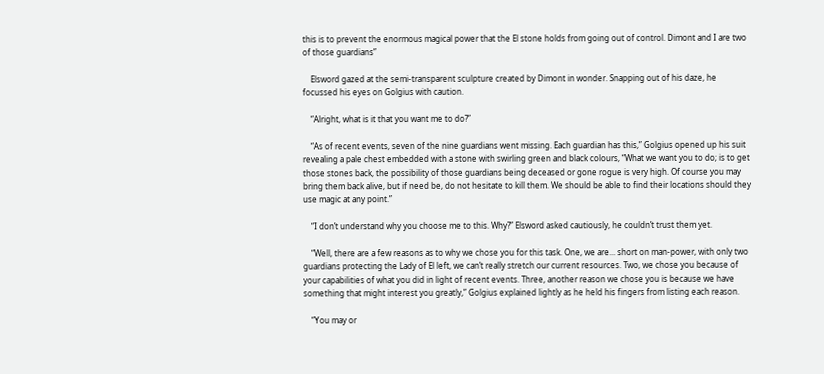this is to prevent the enormous magical power that the El stone holds from going out of control. Dimont and I are two of those guardians”

    Elsword gazed at the semi-transparent sculpture created by Dimont in wonder. Snapping out of his daze, he focussed his eyes on Golgius with caution.

    “Alright, what is it that you want me to do?”

    “As of recent events, seven of the nine guardians went missing. Each guardian has this,” Golgius opened up his suit revealing a pale chest embedded with a stone with swirling green and black colours, “What we want you to do; is to get those stones back, the possibility of those guardians being deceased or gone rogue is very high. Of course you may bring them back alive, but if need be, do not hesitate to kill them. We should be able to find their locations should they use magic at any point.”

    “I don’t understand why you choose me to this. Why?” Elsword asked cautiously, he couldn’t trust them yet.

    “Well, there are a few reasons as to why we chose you for this task. One, we are... short on man-power, with only two guardians protecting the Lady of El left, we can’t really stretch our current resources. Two, we chose you because of your capabilities of what you did in light of recent events. Three, another reason we chose you is because we have something that might interest you greatly,” Golgius explained lightly as he held his fingers from listing each reason.

    “You may or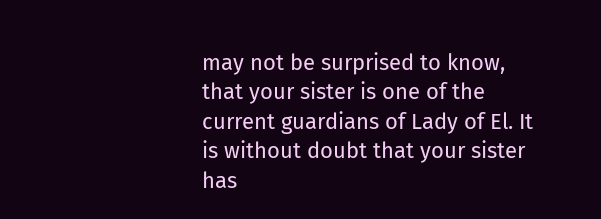may not be surprised to know, that your sister is one of the current guardians of Lady of El. It is without doubt that your sister has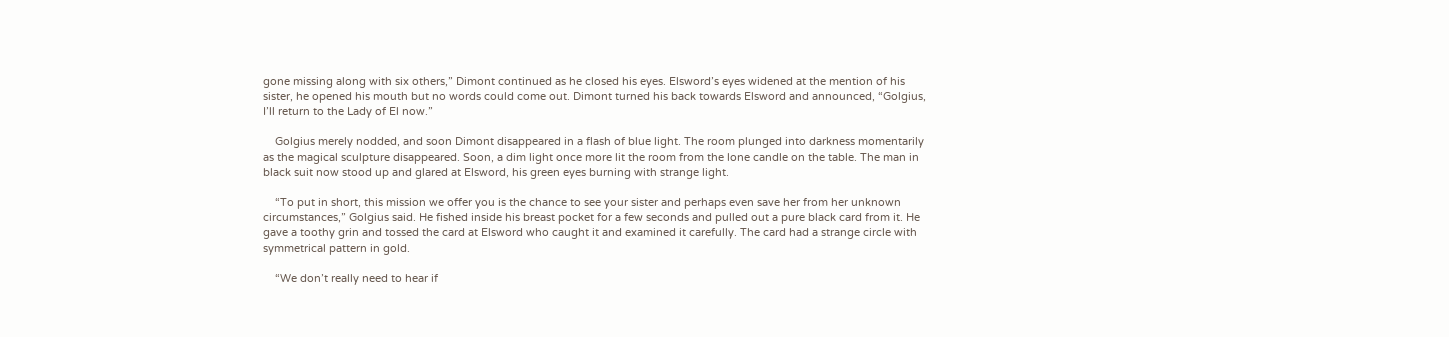gone missing along with six others,” Dimont continued as he closed his eyes. Elsword’s eyes widened at the mention of his sister, he opened his mouth but no words could come out. Dimont turned his back towards Elsword and announced, “Golgius, I’ll return to the Lady of El now.”

    Golgius merely nodded, and soon Dimont disappeared in a flash of blue light. The room plunged into darkness momentarily as the magical sculpture disappeared. Soon, a dim light once more lit the room from the lone candle on the table. The man in black suit now stood up and glared at Elsword, his green eyes burning with strange light.

    “To put in short, this mission we offer you is the chance to see your sister and perhaps even save her from her unknown circumstances,” Golgius said. He fished inside his breast pocket for a few seconds and pulled out a pure black card from it. He gave a toothy grin and tossed the card at Elsword who caught it and examined it carefully. The card had a strange circle with symmetrical pattern in gold.

    “We don’t really need to hear if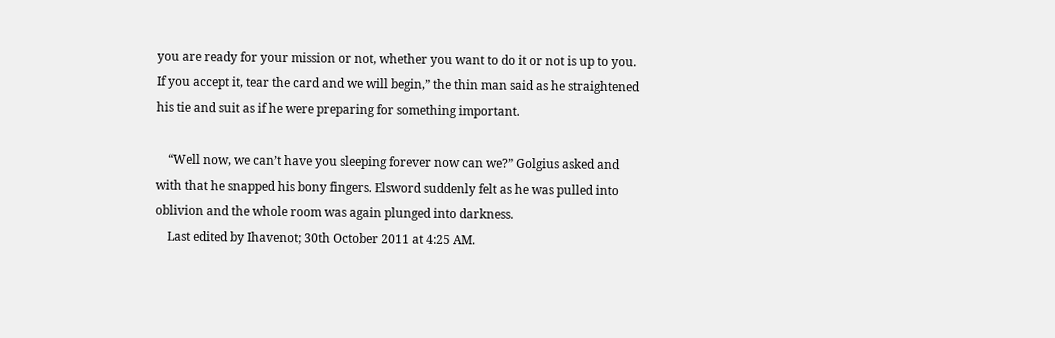you are ready for your mission or not, whether you want to do it or not is up to you. If you accept it, tear the card and we will begin,” the thin man said as he straightened his tie and suit as if he were preparing for something important.

    “Well now, we can’t have you sleeping forever now can we?” Golgius asked and with that he snapped his bony fingers. Elsword suddenly felt as he was pulled into oblivion and the whole room was again plunged into darkness.
    Last edited by Ihavenot; 30th October 2011 at 4:25 AM.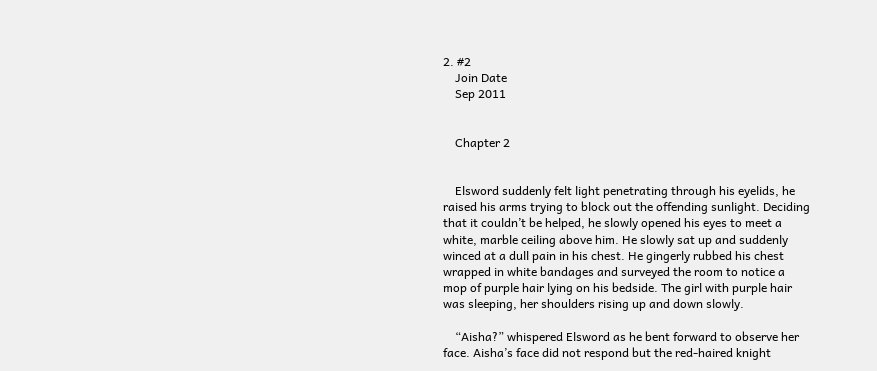2. #2
    Join Date
    Sep 2011


    Chapter 2


    Elsword suddenly felt light penetrating through his eyelids, he raised his arms trying to block out the offending sunlight. Deciding that it couldn’t be helped, he slowly opened his eyes to meet a white, marble ceiling above him. He slowly sat up and suddenly winced at a dull pain in his chest. He gingerly rubbed his chest wrapped in white bandages and surveyed the room to notice a mop of purple hair lying on his bedside. The girl with purple hair was sleeping, her shoulders rising up and down slowly.

    “Aisha?” whispered Elsword as he bent forward to observe her face. Aisha’s face did not respond but the red-haired knight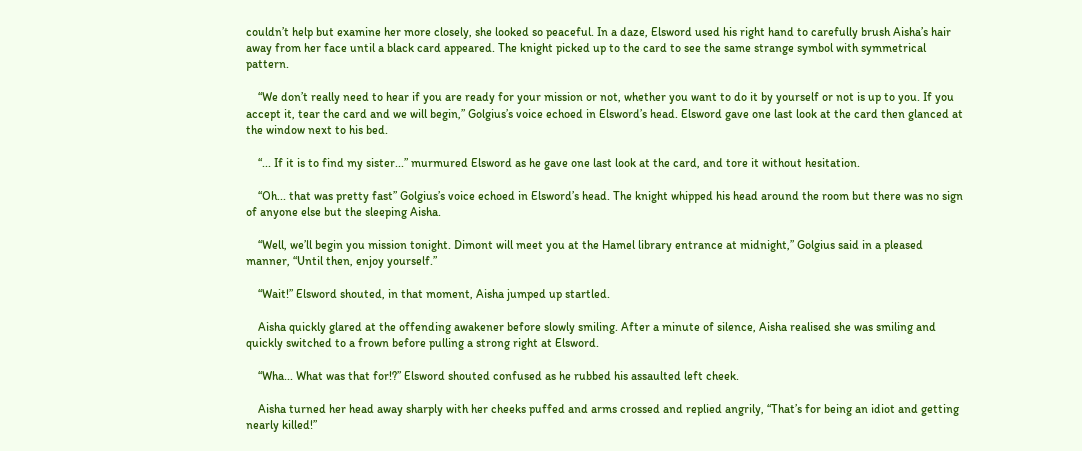couldn’t help but examine her more closely, she looked so peaceful. In a daze, Elsword used his right hand to carefully brush Aisha’s hair away from her face until a black card appeared. The knight picked up to the card to see the same strange symbol with symmetrical pattern.

    “We don’t really need to hear if you are ready for your mission or not, whether you want to do it by yourself or not is up to you. If you accept it, tear the card and we will begin,” Golgius’s voice echoed in Elsword’s head. Elsword gave one last look at the card then glanced at the window next to his bed.

    “... If it is to find my sister...” murmured Elsword as he gave one last look at the card, and tore it without hesitation.

    “Oh... that was pretty fast” Golgius’s voice echoed in Elsword’s head. The knight whipped his head around the room but there was no sign of anyone else but the sleeping Aisha.

    “Well, we’ll begin you mission tonight. Dimont will meet you at the Hamel library entrance at midnight,” Golgius said in a pleased manner, “Until then, enjoy yourself.”

    “Wait!” Elsword shouted, in that moment, Aisha jumped up startled.

    Aisha quickly glared at the offending awakener before slowly smiling. After a minute of silence, Aisha realised she was smiling and quickly switched to a frown before pulling a strong right at Elsword.

    “Wha... What was that for!?” Elsword shouted confused as he rubbed his assaulted left cheek.

    Aisha turned her head away sharply with her cheeks puffed and arms crossed and replied angrily, “That’s for being an idiot and getting nearly killed!”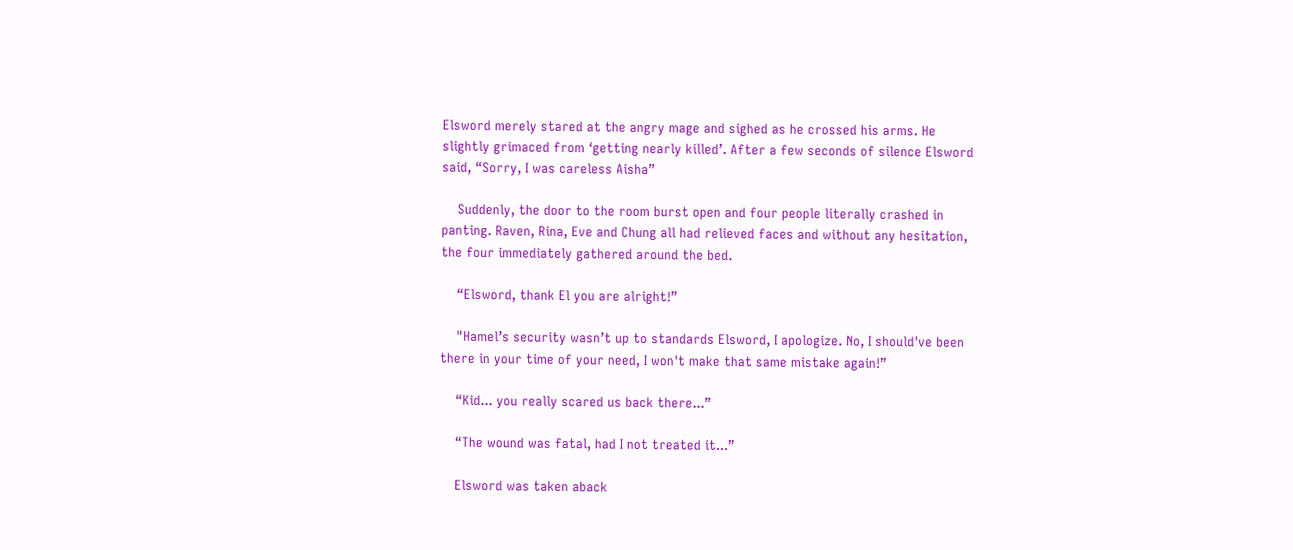Elsword merely stared at the angry mage and sighed as he crossed his arms. He slightly grimaced from ‘getting nearly killed’. After a few seconds of silence Elsword said, “Sorry, I was careless Aisha”

    Suddenly, the door to the room burst open and four people literally crashed in panting. Raven, Rina, Eve and Chung all had relieved faces and without any hesitation, the four immediately gathered around the bed.

    “Elsword, thank El you are alright!”

    "Hamel’s security wasn’t up to standards Elsword, I apologize. No, I should've been there in your time of your need, I won't make that same mistake again!”

    “Kid... you really scared us back there...”

    “The wound was fatal, had I not treated it...”

    Elsword was taken aback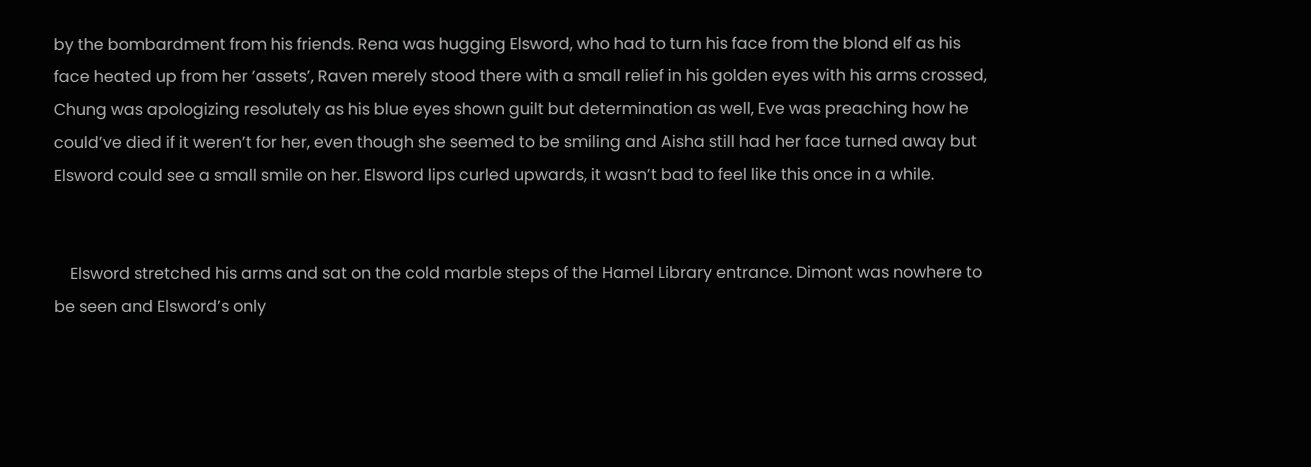by the bombardment from his friends. Rena was hugging Elsword, who had to turn his face from the blond elf as his face heated up from her ‘assets’, Raven merely stood there with a small relief in his golden eyes with his arms crossed, Chung was apologizing resolutely as his blue eyes shown guilt but determination as well, Eve was preaching how he could’ve died if it weren’t for her, even though she seemed to be smiling and Aisha still had her face turned away but Elsword could see a small smile on her. Elsword lips curled upwards, it wasn’t bad to feel like this once in a while.


    Elsword stretched his arms and sat on the cold marble steps of the Hamel Library entrance. Dimont was nowhere to be seen and Elsword’s only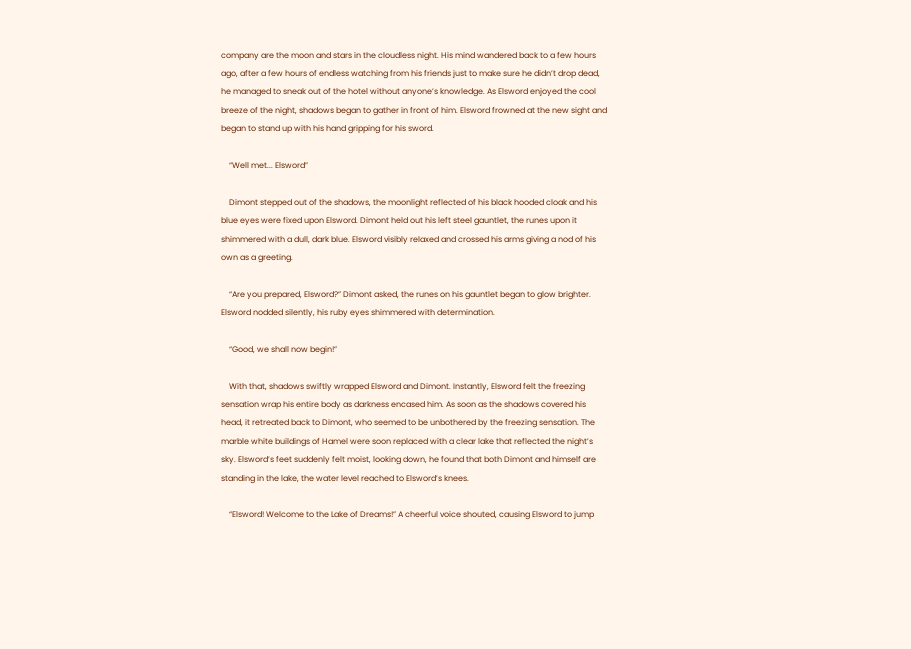company are the moon and stars in the cloudless night. His mind wandered back to a few hours ago, after a few hours of endless watching from his friends just to make sure he didn’t drop dead, he managed to sneak out of the hotel without anyone’s knowledge. As Elsword enjoyed the cool breeze of the night, shadows began to gather in front of him. Elsword frowned at the new sight and began to stand up with his hand gripping for his sword.

    “Well met... Elsword”

    Dimont stepped out of the shadows, the moonlight reflected of his black hooded cloak and his blue eyes were fixed upon Elsword. Dimont held out his left steel gauntlet, the runes upon it shimmered with a dull, dark blue. Elsword visibly relaxed and crossed his arms giving a nod of his own as a greeting.

    “Are you prepared, Elsword?” Dimont asked, the runes on his gauntlet began to glow brighter. Elsword nodded silently, his ruby eyes shimmered with determination.

    “Good, we shall now begin!”

    With that, shadows swiftly wrapped Elsword and Dimont. Instantly, Elsword felt the freezing sensation wrap his entire body as darkness encased him. As soon as the shadows covered his head, it retreated back to Dimont, who seemed to be unbothered by the freezing sensation. The marble white buildings of Hamel were soon replaced with a clear lake that reflected the night’s sky. Elsword’s feet suddenly felt moist, looking down, he found that both Dimont and himself are standing in the lake, the water level reached to Elsword’s knees.

    “Elsword! Welcome to the Lake of Dreams!” A cheerful voice shouted, causing Elsword to jump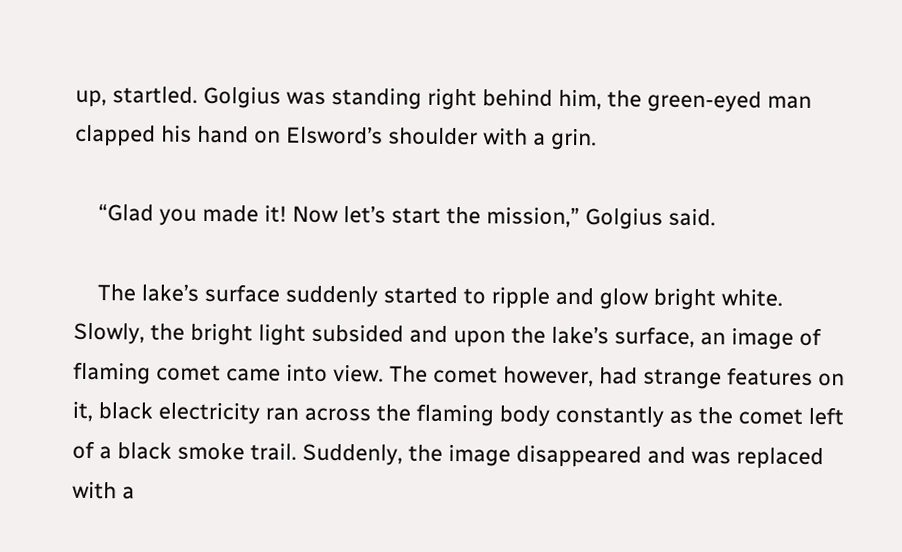up, startled. Golgius was standing right behind him, the green-eyed man clapped his hand on Elsword’s shoulder with a grin.

    “Glad you made it! Now let’s start the mission,” Golgius said.

    The lake’s surface suddenly started to ripple and glow bright white. Slowly, the bright light subsided and upon the lake’s surface, an image of flaming comet came into view. The comet however, had strange features on it, black electricity ran across the flaming body constantly as the comet left of a black smoke trail. Suddenly, the image disappeared and was replaced with a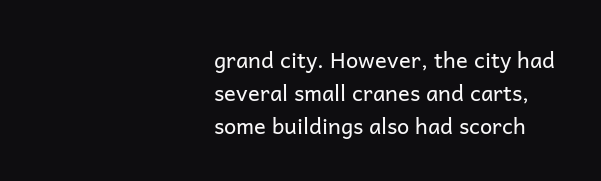grand city. However, the city had several small cranes and carts, some buildings also had scorch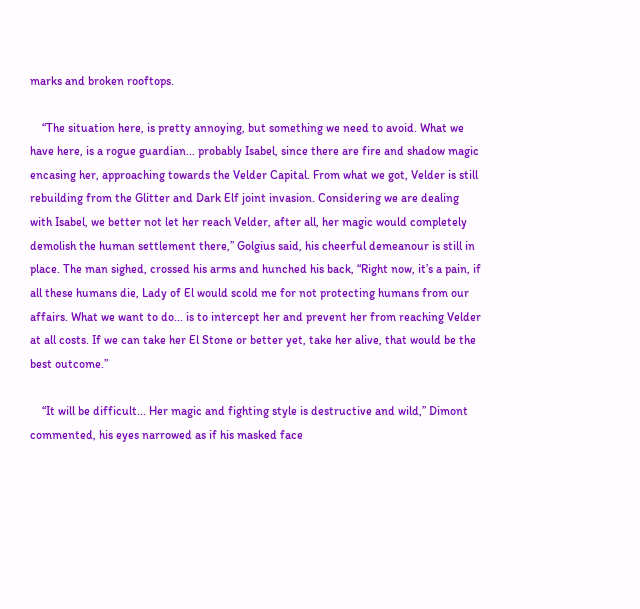marks and broken rooftops.

    “The situation here, is pretty annoying, but something we need to avoid. What we have here, is a rogue guardian... probably Isabel, since there are fire and shadow magic encasing her, approaching towards the Velder Capital. From what we got, Velder is still rebuilding from the Glitter and Dark Elf joint invasion. Considering we are dealing with Isabel, we better not let her reach Velder, after all, her magic would completely demolish the human settlement there,” Golgius said, his cheerful demeanour is still in place. The man sighed, crossed his arms and hunched his back, “Right now, it’s a pain, if all these humans die, Lady of El would scold me for not protecting humans from our affairs. What we want to do... is to intercept her and prevent her from reaching Velder at all costs. If we can take her El Stone or better yet, take her alive, that would be the best outcome.”

    “It will be difficult... Her magic and fighting style is destructive and wild,” Dimont commented, his eyes narrowed as if his masked face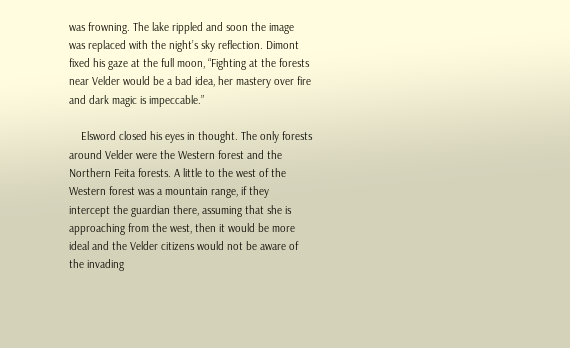was frowning. The lake rippled and soon the image was replaced with the night’s sky reflection. Dimont fixed his gaze at the full moon, “Fighting at the forests near Velder would be a bad idea, her mastery over fire and dark magic is impeccable.”

    Elsword closed his eyes in thought. The only forests around Velder were the Western forest and the Northern Feita forests. A little to the west of the Western forest was a mountain range, if they intercept the guardian there, assuming that she is approaching from the west, then it would be more ideal and the Velder citizens would not be aware of the invading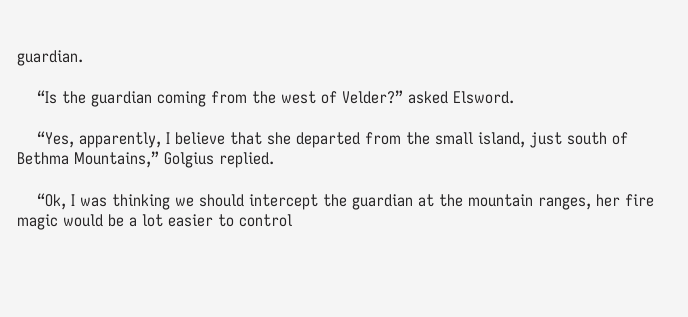guardian.

    “Is the guardian coming from the west of Velder?” asked Elsword.

    “Yes, apparently, I believe that she departed from the small island, just south of Bethma Mountains,” Golgius replied.

    “Ok, I was thinking we should intercept the guardian at the mountain ranges, her fire magic would be a lot easier to control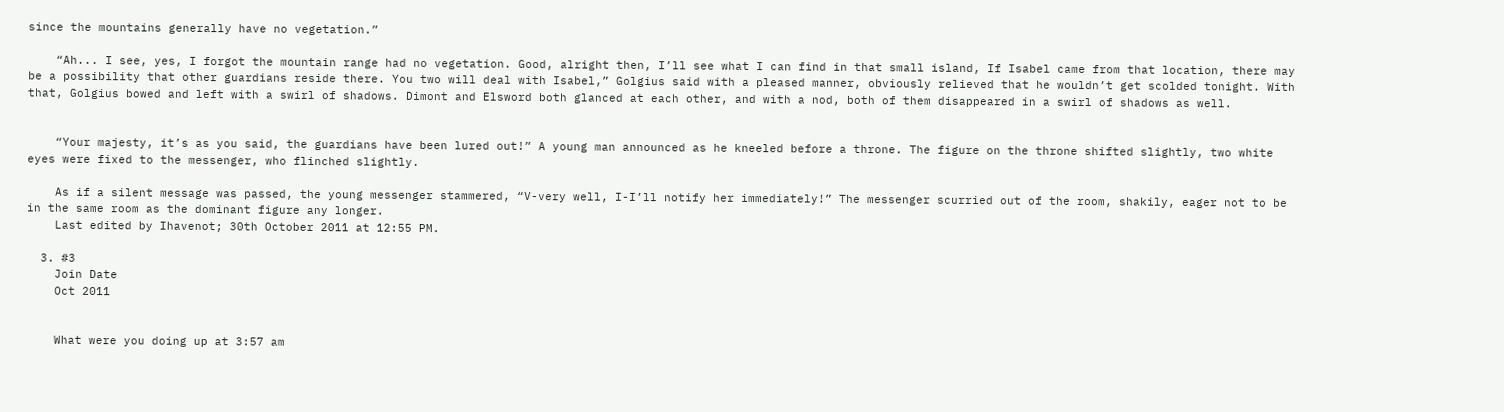since the mountains generally have no vegetation.”

    “Ah... I see, yes, I forgot the mountain range had no vegetation. Good, alright then, I’ll see what I can find in that small island, If Isabel came from that location, there may be a possibility that other guardians reside there. You two will deal with Isabel,” Golgius said with a pleased manner, obviously relieved that he wouldn’t get scolded tonight. With that, Golgius bowed and left with a swirl of shadows. Dimont and Elsword both glanced at each other, and with a nod, both of them disappeared in a swirl of shadows as well.


    “Your majesty, it’s as you said, the guardians have been lured out!” A young man announced as he kneeled before a throne. The figure on the throne shifted slightly, two white eyes were fixed to the messenger, who flinched slightly.

    As if a silent message was passed, the young messenger stammered, “V-very well, I-I’ll notify her immediately!” The messenger scurried out of the room, shakily, eager not to be in the same room as the dominant figure any longer.
    Last edited by Ihavenot; 30th October 2011 at 12:55 PM.

  3. #3
    Join Date
    Oct 2011


    What were you doing up at 3:57 am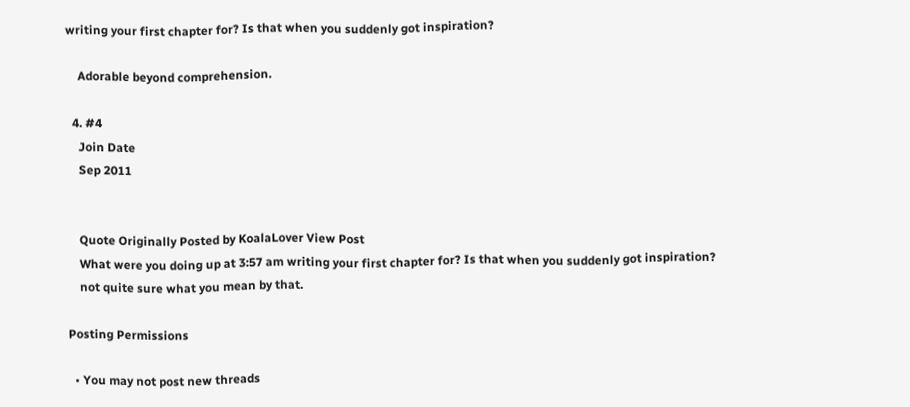writing your first chapter for? Is that when you suddenly got inspiration?

    Adorable beyond comprehension.

  4. #4
    Join Date
    Sep 2011


    Quote Originally Posted by KoalaLover View Post
    What were you doing up at 3:57 am writing your first chapter for? Is that when you suddenly got inspiration?
    not quite sure what you mean by that.

Posting Permissions

  • You may not post new threads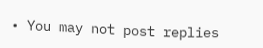• You may not post replies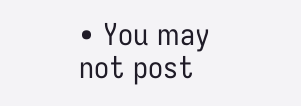• You may not post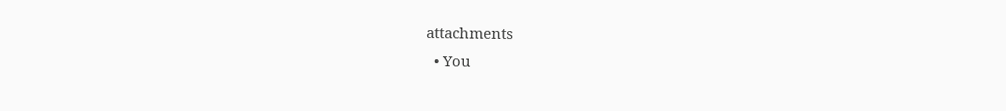attachments
  • You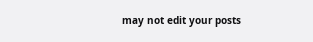may not edit your posts